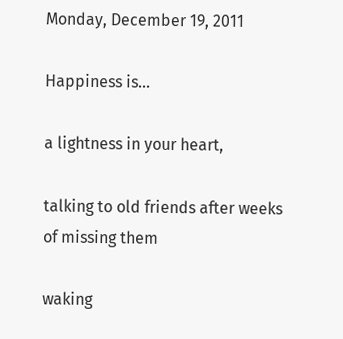Monday, December 19, 2011

Happiness is...

a lightness in your heart,

talking to old friends after weeks of missing them

waking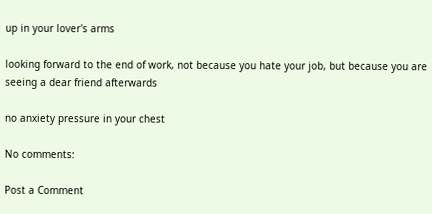up in your lover's arms

looking forward to the end of work, not because you hate your job, but because you are seeing a dear friend afterwards

no anxiety pressure in your chest

No comments:

Post a Comment